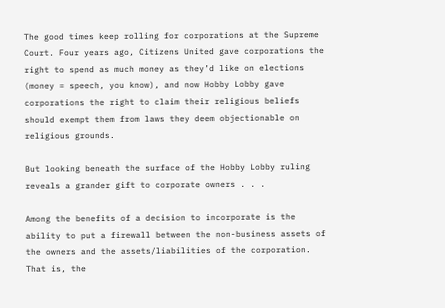The good times keep rolling for corporations at the Supreme Court. Four years ago, Citizens United gave corporations the right to spend as much money as they’d like on elections (money = speech, you know), and now Hobby Lobby gave corporations the right to claim their religious beliefs should exempt them from laws they deem objectionable on religious grounds.

But looking beneath the surface of the Hobby Lobby ruling reveals a grander gift to corporate owners . . .

Among the benefits of a decision to incorporate is the ability to put a firewall between the non-business assets of the owners and the assets/liabilities of the corporation. That is, the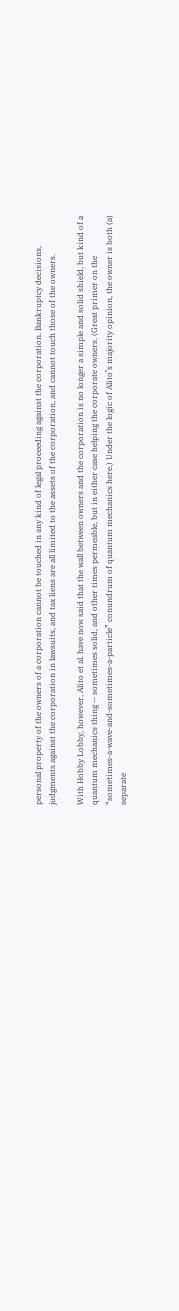personal property of the owners of a corporation cannot be touched in any kind of legal proceeding against the corporation. Bankruptcy decisions, judgments against the corporation in lawsuits, and tax liens are all limited to the assets of the corporation, and cannot touch those of the owners.

With Hobby Lobby, however, Alito et al. have now said that the wall between owners and the corporation is no longer a simple and solid shield, but kind of a quantum mechanics thing — sometimes solid, and other times permeable, but in either case helping the corporate owners. (Great primer on the “sometimes-a-wave-and-sometimes-a-particle” conundrum of quantum mechanics here.) Under the logic of Alito’s majority opinion, the owner is both (a) separate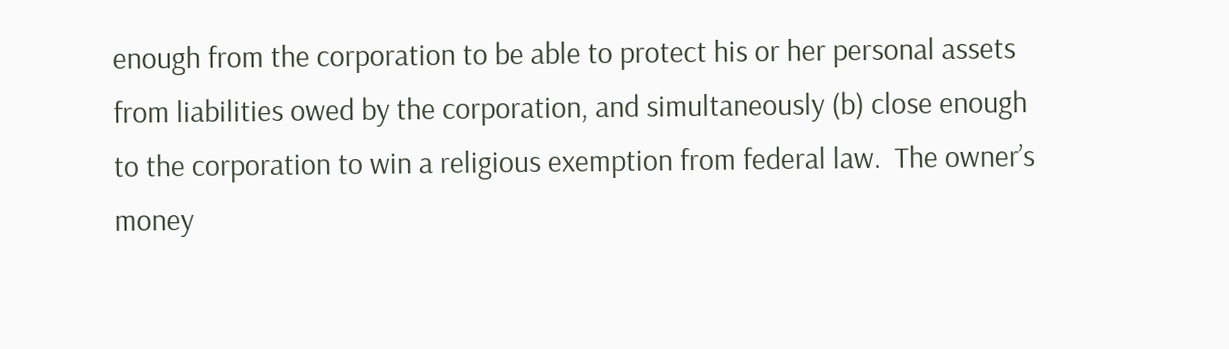enough from the corporation to be able to protect his or her personal assets from liabilities owed by the corporation, and simultaneously (b) close enough to the corporation to win a religious exemption from federal law.  The owner’s money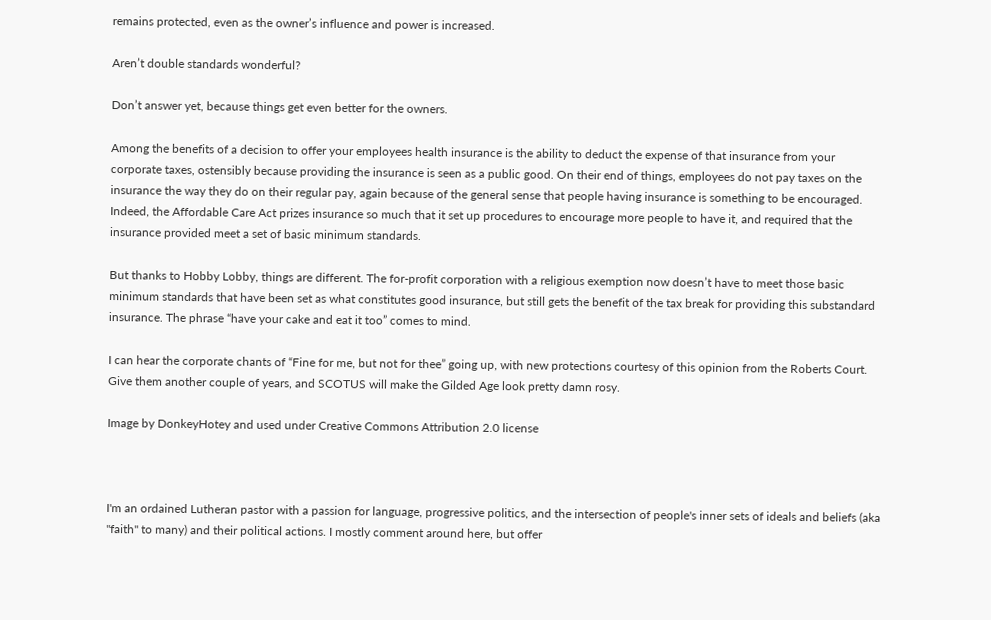remains protected, even as the owner’s influence and power is increased.

Aren’t double standards wonderful?

Don’t answer yet, because things get even better for the owners.

Among the benefits of a decision to offer your employees health insurance is the ability to deduct the expense of that insurance from your corporate taxes, ostensibly because providing the insurance is seen as a public good. On their end of things, employees do not pay taxes on the insurance the way they do on their regular pay, again because of the general sense that people having insurance is something to be encouraged. Indeed, the Affordable Care Act prizes insurance so much that it set up procedures to encourage more people to have it, and required that the insurance provided meet a set of basic minimum standards.

But thanks to Hobby Lobby, things are different. The for-profit corporation with a religious exemption now doesn’t have to meet those basic minimum standards that have been set as what constitutes good insurance, but still gets the benefit of the tax break for providing this substandard insurance. The phrase “have your cake and eat it too” comes to mind.

I can hear the corporate chants of “Fine for me, but not for thee” going up, with new protections courtesy of this opinion from the Roberts Court. Give them another couple of years, and SCOTUS will make the Gilded Age look pretty damn rosy.

Image by DonkeyHotey and used under Creative Commons Attribution 2.0 license



I'm an ordained Lutheran pastor with a passion for language, progressive politics, and the intersection of people's inner sets of ideals and beliefs (aka "faith" to many) and their political actions. I mostly comment around here, but offer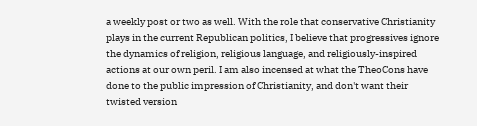a weekly post or two as well. With the role that conservative Christianity plays in the current Republican politics, I believe that progressives ignore the dynamics of religion, religious language, and religiously-inspired actions at our own peril. I am also incensed at what the TheoCons have done to the public impression of Christianity, and don't want their twisted version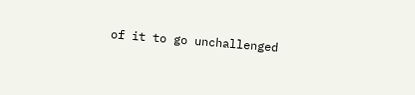of it to go unchallenged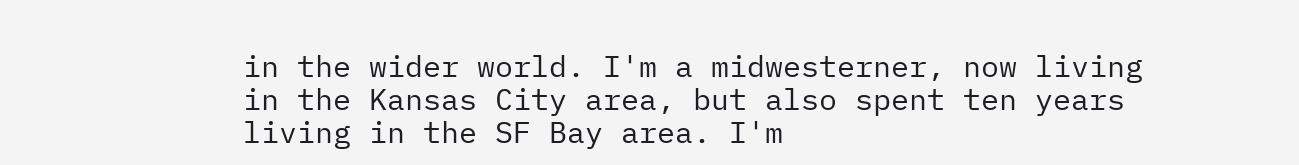in the wider world. I'm a midwesterner, now living in the Kansas City area, but also spent ten years living in the SF Bay area. I'm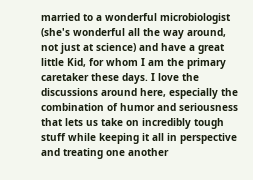married to a wonderful microbiologist (she's wonderful all the way around, not just at science) and have a great little Kid, for whom I am the primary caretaker these days. I love the discussions around here, especially the combination of humor and seriousness that lets us take on incredibly tough stuff while keeping it all in perspective and treating one another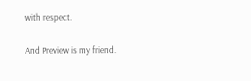with respect.

And Preview is my friend.